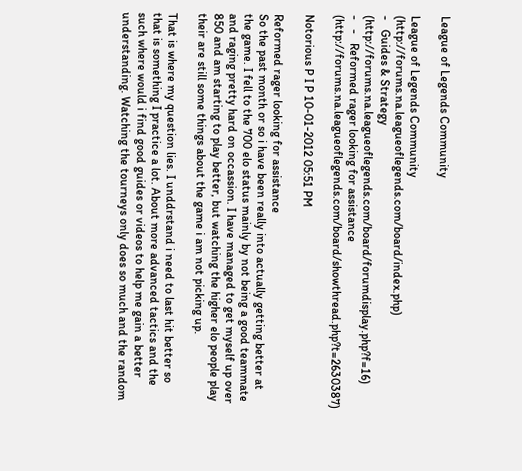League of Legends Community

League of Legends Community (http://forums.na.leagueoflegends.com/board/index.php)
-   Guides & Strategy (http://forums.na.leagueoflegends.com/board/forumdisplay.php?f=16)
-   -   Reformed rager looking for assistance (http://forums.na.leagueoflegends.com/board/showthread.php?t=2630387)

Notorious P I P 10-01-2012 05:51 PM

Reformed rager looking for assistance
So the past month or so i have been really into actually getting better at the game. I fell to the 700 elo status mainly by not being a good teammate and raging pretty hard on occassion. I have managed to get myself up over 850 and am starting to play better, but watching the higher elo people play their are still some things about the game i am not picking up.

That is where my question lies. I unddrstand i need to last hit better so that is something I practice a lot. About more advanced tactics and the such where would i find good guides or videos to help me gain a better understanding. Watching the tourneys only does so much and the random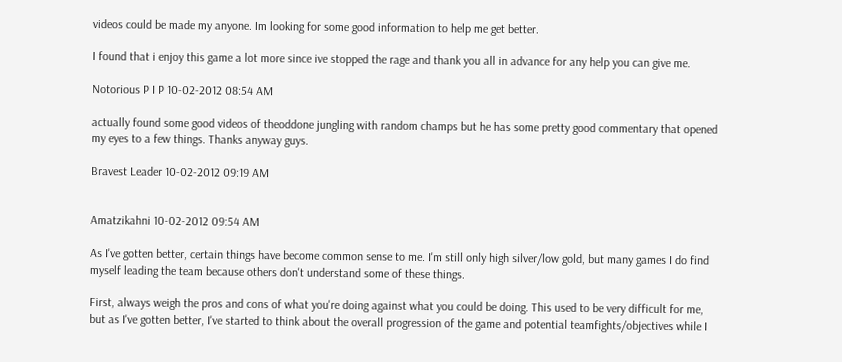videos could be made my anyone. Im looking for some good information to help me get better.

I found that i enjoy this game a lot more since ive stopped the rage and thank you all in advance for any help you can give me.

Notorious P I P 10-02-2012 08:54 AM

actually found some good videos of theoddone jungling with random champs but he has some pretty good commentary that opened my eyes to a few things. Thanks anyway guys.

Bravest Leader 10-02-2012 09:19 AM


Amatzikahni 10-02-2012 09:54 AM

As I've gotten better, certain things have become common sense to me. I'm still only high silver/low gold, but many games I do find myself leading the team because others don't understand some of these things.

First, always weigh the pros and cons of what you're doing against what you could be doing. This used to be very difficult for me, but as I've gotten better, I've started to think about the overall progression of the game and potential teamfights/objectives while I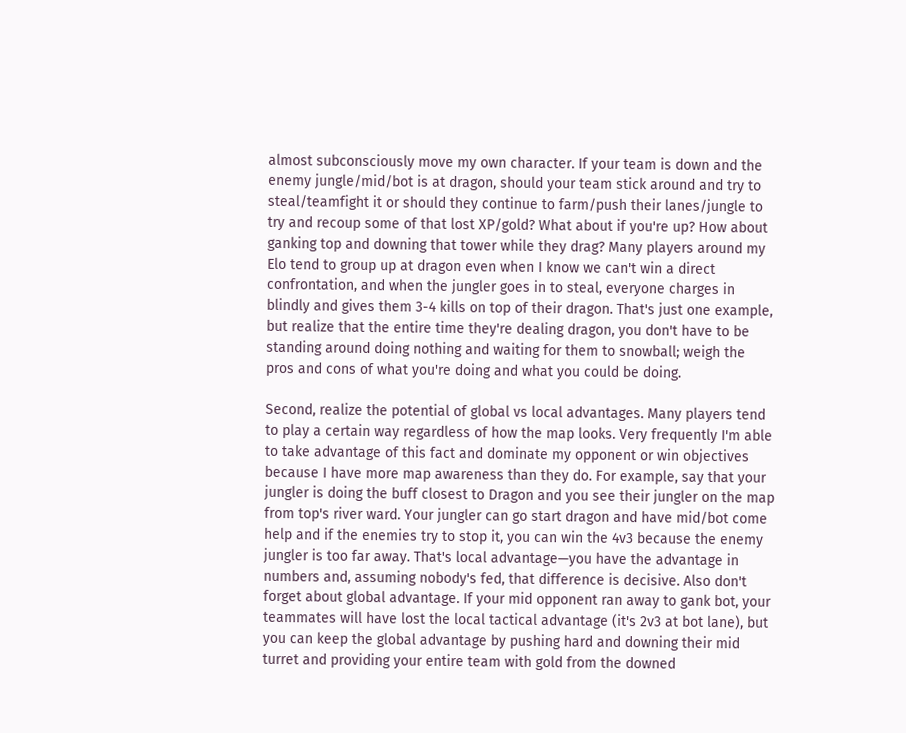almost subconsciously move my own character. If your team is down and the enemy jungle/mid/bot is at dragon, should your team stick around and try to steal/teamfight it or should they continue to farm/push their lanes/jungle to try and recoup some of that lost XP/gold? What about if you're up? How about ganking top and downing that tower while they drag? Many players around my Elo tend to group up at dragon even when I know we can't win a direct confrontation, and when the jungler goes in to steal, everyone charges in blindly and gives them 3-4 kills on top of their dragon. That's just one example, but realize that the entire time they're dealing dragon, you don't have to be standing around doing nothing and waiting for them to snowball; weigh the pros and cons of what you're doing and what you could be doing.

Second, realize the potential of global vs local advantages. Many players tend to play a certain way regardless of how the map looks. Very frequently I'm able to take advantage of this fact and dominate my opponent or win objectives because I have more map awareness than they do. For example, say that your jungler is doing the buff closest to Dragon and you see their jungler on the map from top's river ward. Your jungler can go start dragon and have mid/bot come help and if the enemies try to stop it, you can win the 4v3 because the enemy jungler is too far away. That's local advantage—you have the advantage in numbers and, assuming nobody's fed, that difference is decisive. Also don't forget about global advantage. If your mid opponent ran away to gank bot, your teammates will have lost the local tactical advantage (it's 2v3 at bot lane), but you can keep the global advantage by pushing hard and downing their mid turret and providing your entire team with gold from the downed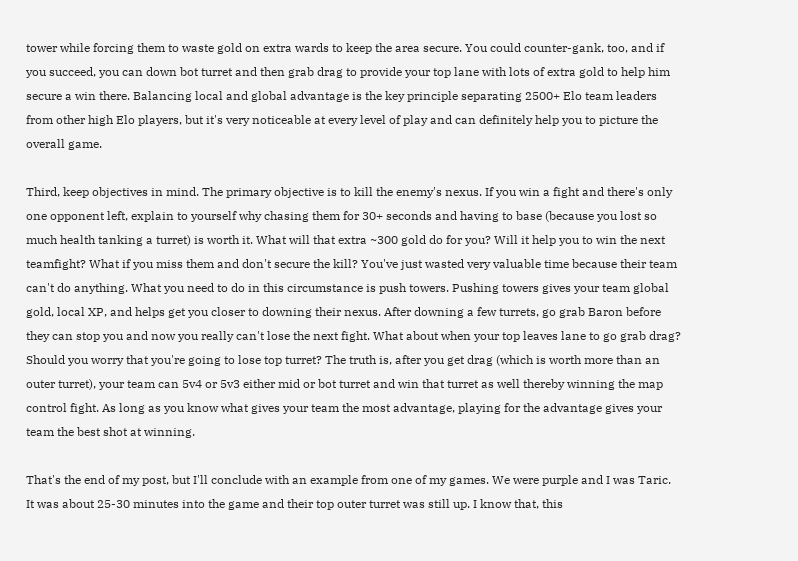tower while forcing them to waste gold on extra wards to keep the area secure. You could counter-gank, too, and if you succeed, you can down bot turret and then grab drag to provide your top lane with lots of extra gold to help him secure a win there. Balancing local and global advantage is the key principle separating 2500+ Elo team leaders from other high Elo players, but it's very noticeable at every level of play and can definitely help you to picture the overall game.

Third, keep objectives in mind. The primary objective is to kill the enemy's nexus. If you win a fight and there's only one opponent left, explain to yourself why chasing them for 30+ seconds and having to base (because you lost so much health tanking a turret) is worth it. What will that extra ~300 gold do for you? Will it help you to win the next teamfight? What if you miss them and don't secure the kill? You've just wasted very valuable time because their team can't do anything. What you need to do in this circumstance is push towers. Pushing towers gives your team global gold, local XP, and helps get you closer to downing their nexus. After downing a few turrets, go grab Baron before they can stop you and now you really can't lose the next fight. What about when your top leaves lane to go grab drag? Should you worry that you're going to lose top turret? The truth is, after you get drag (which is worth more than an outer turret), your team can 5v4 or 5v3 either mid or bot turret and win that turret as well thereby winning the map control fight. As long as you know what gives your team the most advantage, playing for the advantage gives your team the best shot at winning.

That's the end of my post, but I'll conclude with an example from one of my games. We were purple and I was Taric. It was about 25-30 minutes into the game and their top outer turret was still up. I know that, this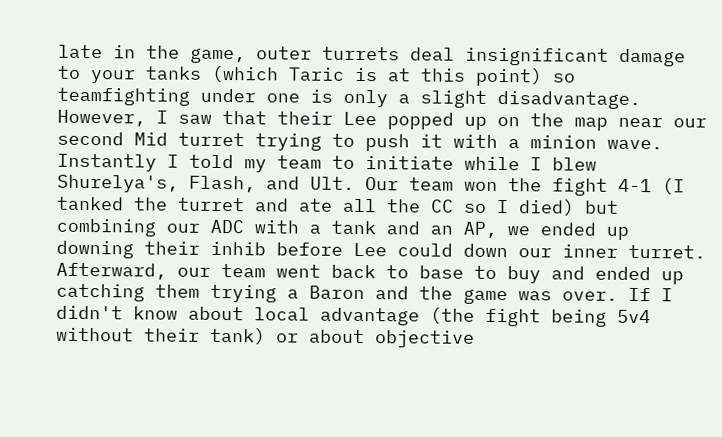late in the game, outer turrets deal insignificant damage to your tanks (which Taric is at this point) so teamfighting under one is only a slight disadvantage. However, I saw that their Lee popped up on the map near our second Mid turret trying to push it with a minion wave. Instantly I told my team to initiate while I blew Shurelya's, Flash, and Ult. Our team won the fight 4-1 (I tanked the turret and ate all the CC so I died) but combining our ADC with a tank and an AP, we ended up downing their inhib before Lee could down our inner turret. Afterward, our team went back to base to buy and ended up catching them trying a Baron and the game was over. If I didn't know about local advantage (the fight being 5v4 without their tank) or about objective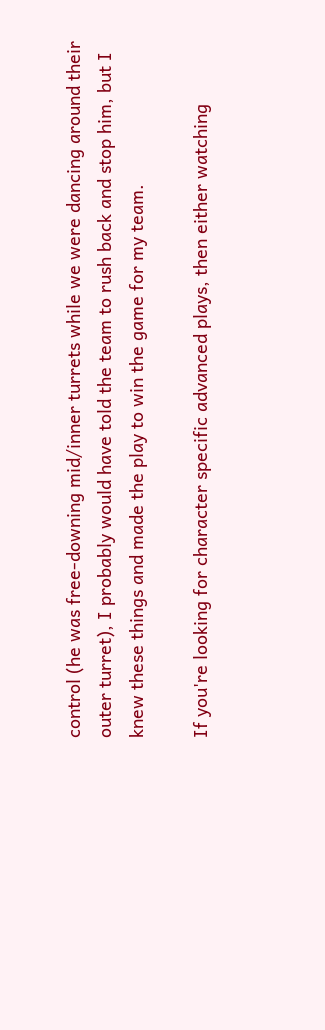control (he was free-downing mid/inner turrets while we were dancing around their outer turret), I probably would have told the team to rush back and stop him, but I knew these things and made the play to win the game for my team.

If you're looking for character specific advanced plays, then either watching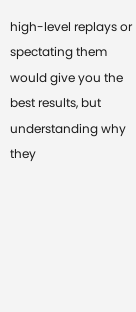high-level replays or spectating them would give you the best results, but understanding why they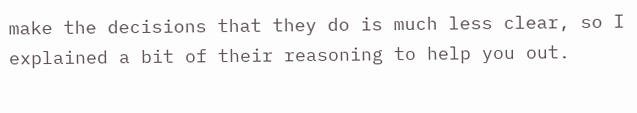make the decisions that they do is much less clear, so I explained a bit of their reasoning to help you out.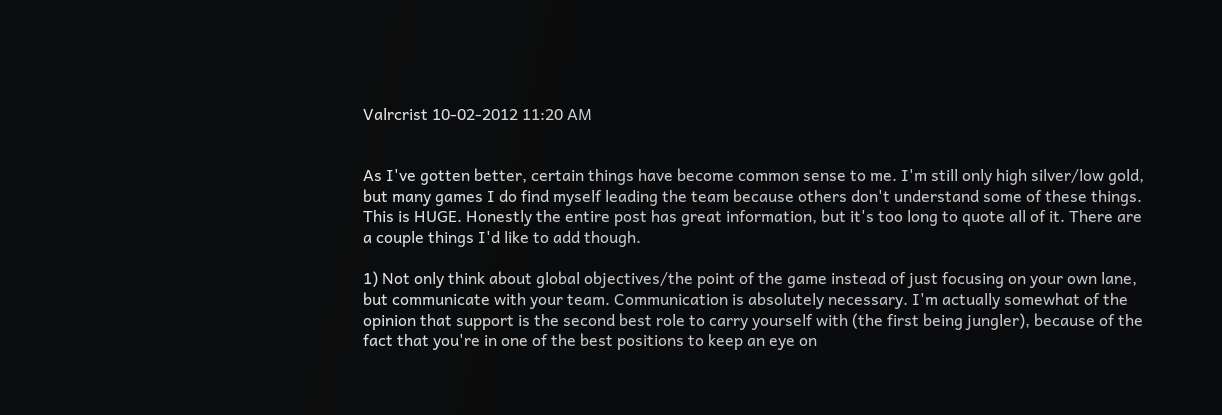Valrcrist 10-02-2012 11:20 AM


As I've gotten better, certain things have become common sense to me. I'm still only high silver/low gold, but many games I do find myself leading the team because others don't understand some of these things.
This is HUGE. Honestly the entire post has great information, but it's too long to quote all of it. There are a couple things I'd like to add though.

1) Not only think about global objectives/the point of the game instead of just focusing on your own lane, but communicate with your team. Communication is absolutely necessary. I'm actually somewhat of the opinion that support is the second best role to carry yourself with (the first being jungler), because of the fact that you're in one of the best positions to keep an eye on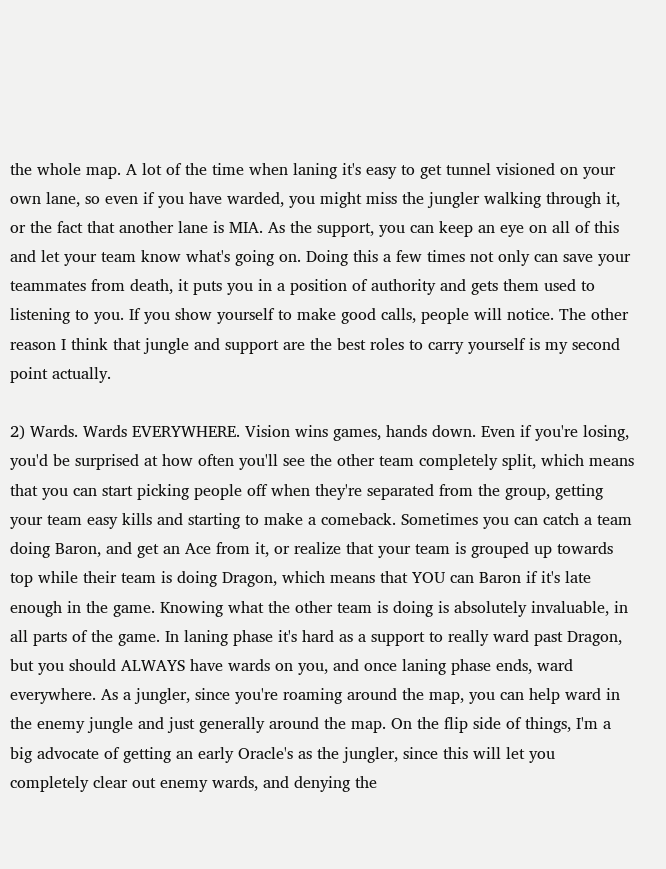the whole map. A lot of the time when laning it's easy to get tunnel visioned on your own lane, so even if you have warded, you might miss the jungler walking through it, or the fact that another lane is MIA. As the support, you can keep an eye on all of this and let your team know what's going on. Doing this a few times not only can save your teammates from death, it puts you in a position of authority and gets them used to listening to you. If you show yourself to make good calls, people will notice. The other reason I think that jungle and support are the best roles to carry yourself is my second point actually.

2) Wards. Wards EVERYWHERE. Vision wins games, hands down. Even if you're losing, you'd be surprised at how often you'll see the other team completely split, which means that you can start picking people off when they're separated from the group, getting your team easy kills and starting to make a comeback. Sometimes you can catch a team doing Baron, and get an Ace from it, or realize that your team is grouped up towards top while their team is doing Dragon, which means that YOU can Baron if it's late enough in the game. Knowing what the other team is doing is absolutely invaluable, in all parts of the game. In laning phase it's hard as a support to really ward past Dragon, but you should ALWAYS have wards on you, and once laning phase ends, ward everywhere. As a jungler, since you're roaming around the map, you can help ward in the enemy jungle and just generally around the map. On the flip side of things, I'm a big advocate of getting an early Oracle's as the jungler, since this will let you completely clear out enemy wards, and denying the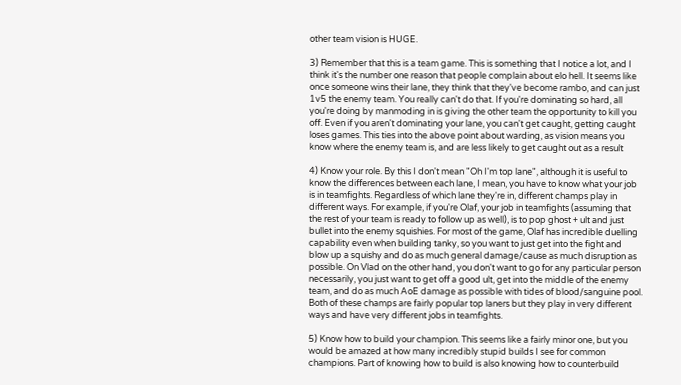other team vision is HUGE.

3) Remember that this is a team game. This is something that I notice a lot, and I think it's the number one reason that people complain about elo hell. It seems like once someone wins their lane, they think that they've become rambo, and can just 1v5 the enemy team. You really can't do that. If you're dominating so hard, all you're doing by manmoding in is giving the other team the opportunity to kill you off. Even if you aren't dominating your lane, you can't get caught, getting caught loses games. This ties into the above point about warding, as vision means you know where the enemy team is, and are less likely to get caught out as a result

4) Know your role. By this I don't mean "Oh I'm top lane", although it is useful to know the differences between each lane, I mean, you have to know what your job is in teamfights. Regardless of which lane they're in, different champs play in different ways. For example, if you're Olaf, your job in teamfights (assuming that the rest of your team is ready to follow up as well), is to pop ghost + ult and just bullet into the enemy squishies. For most of the game, Olaf has incredible duelling capability even when building tanky, so you want to just get into the fight and blow up a squishy and do as much general damage/cause as much disruption as possible. On Vlad on the other hand, you don't want to go for any particular person necessarily, you just want to get off a good ult, get into the middle of the enemy team, and do as much AoE damage as possible with tides of blood/sanguine pool. Both of these champs are fairly popular top laners but they play in very different ways and have very different jobs in teamfights.

5) Know how to build your champion. This seems like a fairly minor one, but you would be amazed at how many incredibly stupid builds I see for common champions. Part of knowing how to build is also knowing how to counterbuild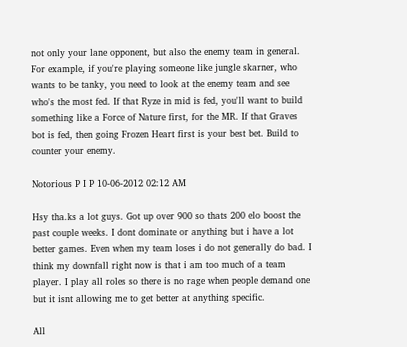not only your lane opponent, but also the enemy team in general. For example, if you're playing someone like jungle skarner, who wants to be tanky, you need to look at the enemy team and see who's the most fed. If that Ryze in mid is fed, you'll want to build something like a Force of Nature first, for the MR. If that Graves bot is fed, then going Frozen Heart first is your best bet. Build to counter your enemy.

Notorious P I P 10-06-2012 02:12 AM

Hsy tha.ks a lot guys. Got up over 900 so thats 200 elo boost the past couple weeks. I dont dominate or anything but i have a lot better games. Even when my team loses i do not generally do bad. I think my downfall right now is that i am too much of a team player. I play all roles so there is no rage when people demand one but it isnt allowing me to get better at anything specific.

All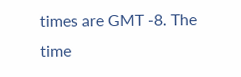times are GMT -8. The time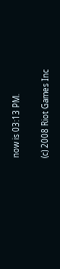now is 03:13 PM.

(c) 2008 Riot Games Inc